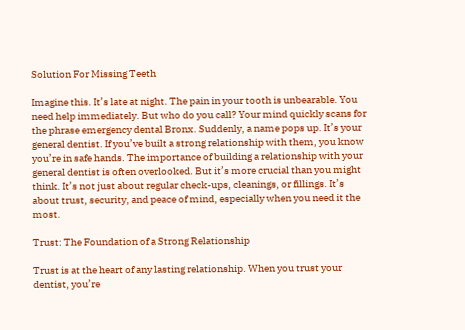Solution For Missing Teeth

Imagine this. It’s late at night. The pain in your tooth is unbearable. You need help immediately. But who do you call? Your mind quickly scans for the phrase emergency dental Bronx. Suddenly, a name pops up. It’s your general dentist. If you’ve built a strong relationship with them, you know you’re in safe hands. The importance of building a relationship with your general dentist is often overlooked. But it’s more crucial than you might think. It’s not just about regular check-ups, cleanings, or fillings. It’s about trust, security, and peace of mind, especially when you need it the most.

Trust: The Foundation of a Strong Relationship

Trust is at the heart of any lasting relationship. When you trust your dentist, you’re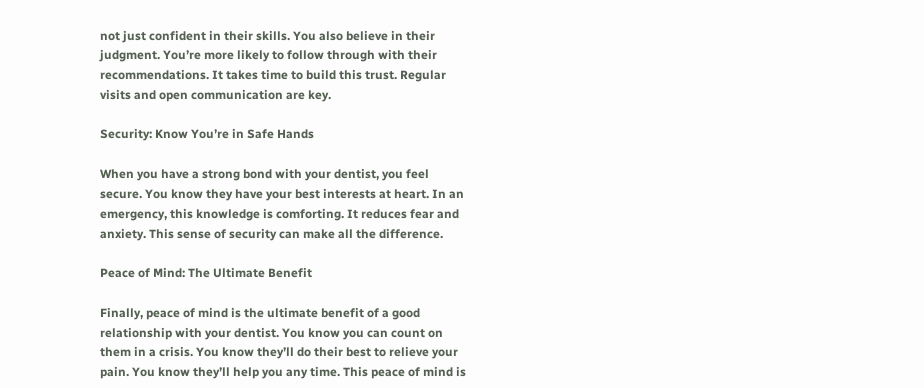not just confident in their skills. You also believe in their judgment. You’re more likely to follow through with their recommendations. It takes time to build this trust. Regular visits and open communication are key.

Security: Know You’re in Safe Hands

When you have a strong bond with your dentist, you feel secure. You know they have your best interests at heart. In an emergency, this knowledge is comforting. It reduces fear and anxiety. This sense of security can make all the difference.

Peace of Mind: The Ultimate Benefit

Finally, peace of mind is the ultimate benefit of a good relationship with your dentist. You know you can count on them in a crisis. You know they’ll do their best to relieve your pain. You know they’ll help you any time. This peace of mind is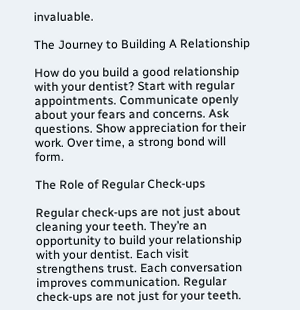invaluable.

The Journey to Building A Relationship

How do you build a good relationship with your dentist? Start with regular appointments. Communicate openly about your fears and concerns. Ask questions. Show appreciation for their work. Over time, a strong bond will form.

The Role of Regular Check-ups

Regular check-ups are not just about cleaning your teeth. They’re an opportunity to build your relationship with your dentist. Each visit strengthens trust. Each conversation improves communication. Regular check-ups are not just for your teeth.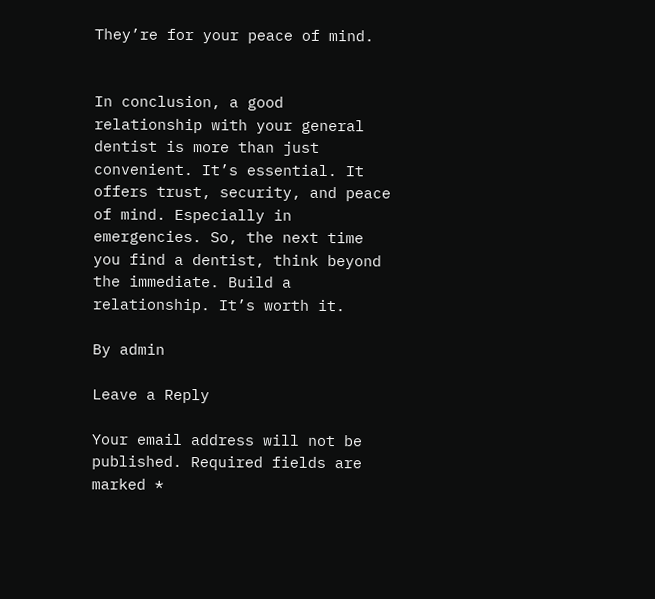They’re for your peace of mind.


In conclusion, a good relationship with your general dentist is more than just convenient. It’s essential. It offers trust, security, and peace of mind. Especially in emergencies. So, the next time you find a dentist, think beyond the immediate. Build a relationship. It’s worth it.

By admin

Leave a Reply

Your email address will not be published. Required fields are marked *